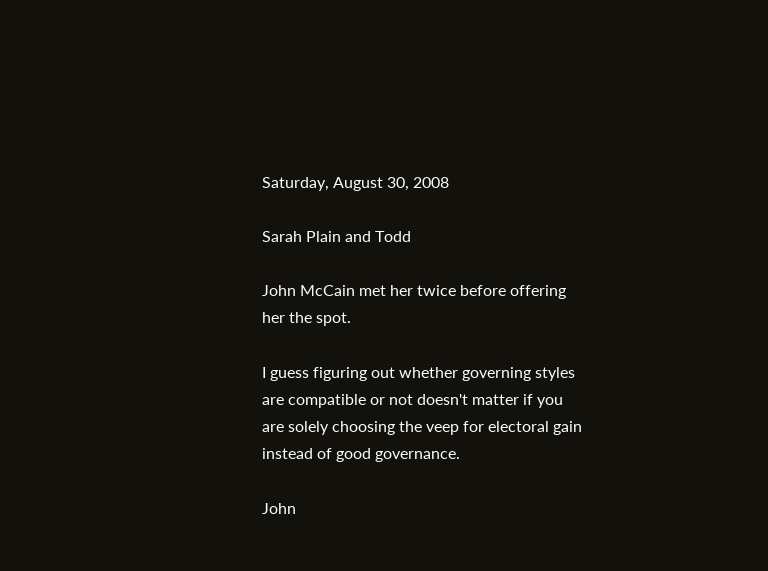Saturday, August 30, 2008

Sarah Plain and Todd

John McCain met her twice before offering her the spot.

I guess figuring out whether governing styles are compatible or not doesn't matter if you are solely choosing the veep for electoral gain instead of good governance.

John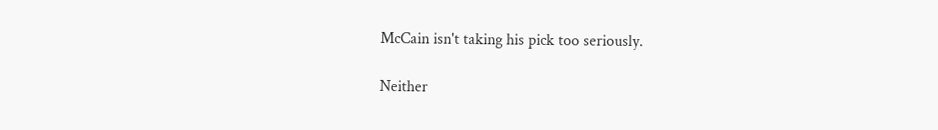McCain isn't taking his pick too seriously.

Neither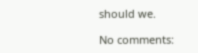should we.

No comments: